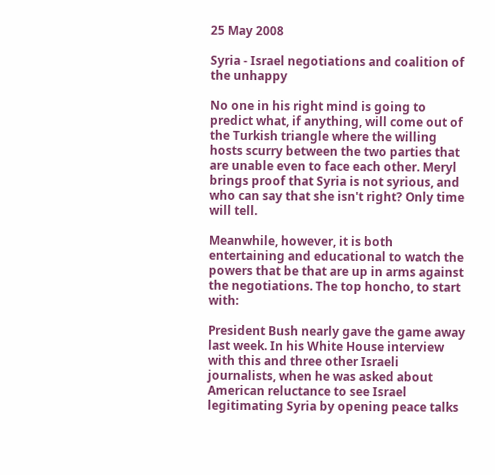25 May 2008

Syria - Israel negotiations and coalition of the unhappy

No one in his right mind is going to predict what, if anything, will come out of the Turkish triangle where the willing hosts scurry between the two parties that are unable even to face each other. Meryl brings proof that Syria is not syrious, and who can say that she isn't right? Only time will tell.

Meanwhile, however, it is both entertaining and educational to watch the powers that be that are up in arms against the negotiations. The top honcho, to start with:

President Bush nearly gave the game away last week. In his White House interview with this and three other Israeli journalists, when he was asked about American reluctance to see Israel legitimating Syria by opening peace talks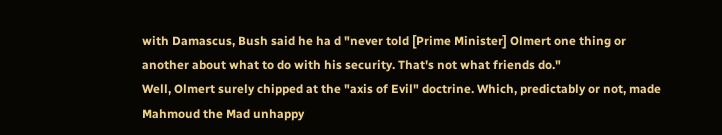with Damascus, Bush said he ha d "never told [Prime Minister] Olmert one thing or another about what to do with his security. That's not what friends do."
Well, Olmert surely chipped at the "axis of Evil" doctrine. Which, predictably or not, made Mahmoud the Mad unhappy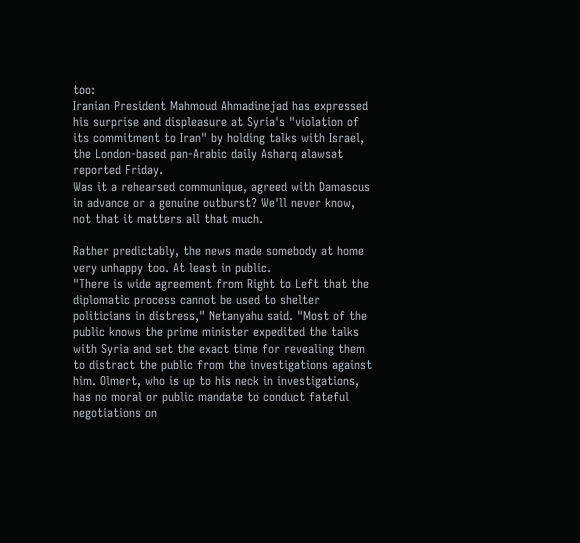too:
Iranian President Mahmoud Ahmadinejad has expressed his surprise and displeasure at Syria's "violation of its commitment to Iran" by holding talks with Israel, the London-based pan-Arabic daily Asharq alawsat reported Friday.
Was it a rehearsed communique, agreed with Damascus in advance or a genuine outburst? We'll never know, not that it matters all that much.

Rather predictably, the news made somebody at home very unhappy too. At least in public.
"There is wide agreement from Right to Left that the diplomatic process cannot be used to shelter politicians in distress," Netanyahu said. "Most of the public knows the prime minister expedited the talks with Syria and set the exact time for revealing them to distract the public from the investigations against him. Olmert, who is up to his neck in investigations, has no moral or public mandate to conduct fateful negotiations on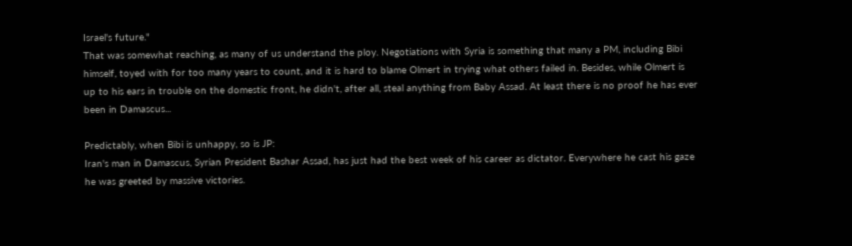Israel's future."
That was somewhat reaching, as many of us understand the ploy. Negotiations with Syria is something that many a PM, including Bibi himself, toyed with for too many years to count, and it is hard to blame Olmert in trying what others failed in. Besides, while Olmert is up to his ears in trouble on the domestic front, he didn't, after all, steal anything from Baby Assad. At least there is no proof he has ever been in Damascus...

Predictably, when Bibi is unhappy, so is JP:
Iran's man in Damascus, Syrian President Bashar Assad, has just had the best week of his career as dictator. Everywhere he cast his gaze he was greeted by massive victories.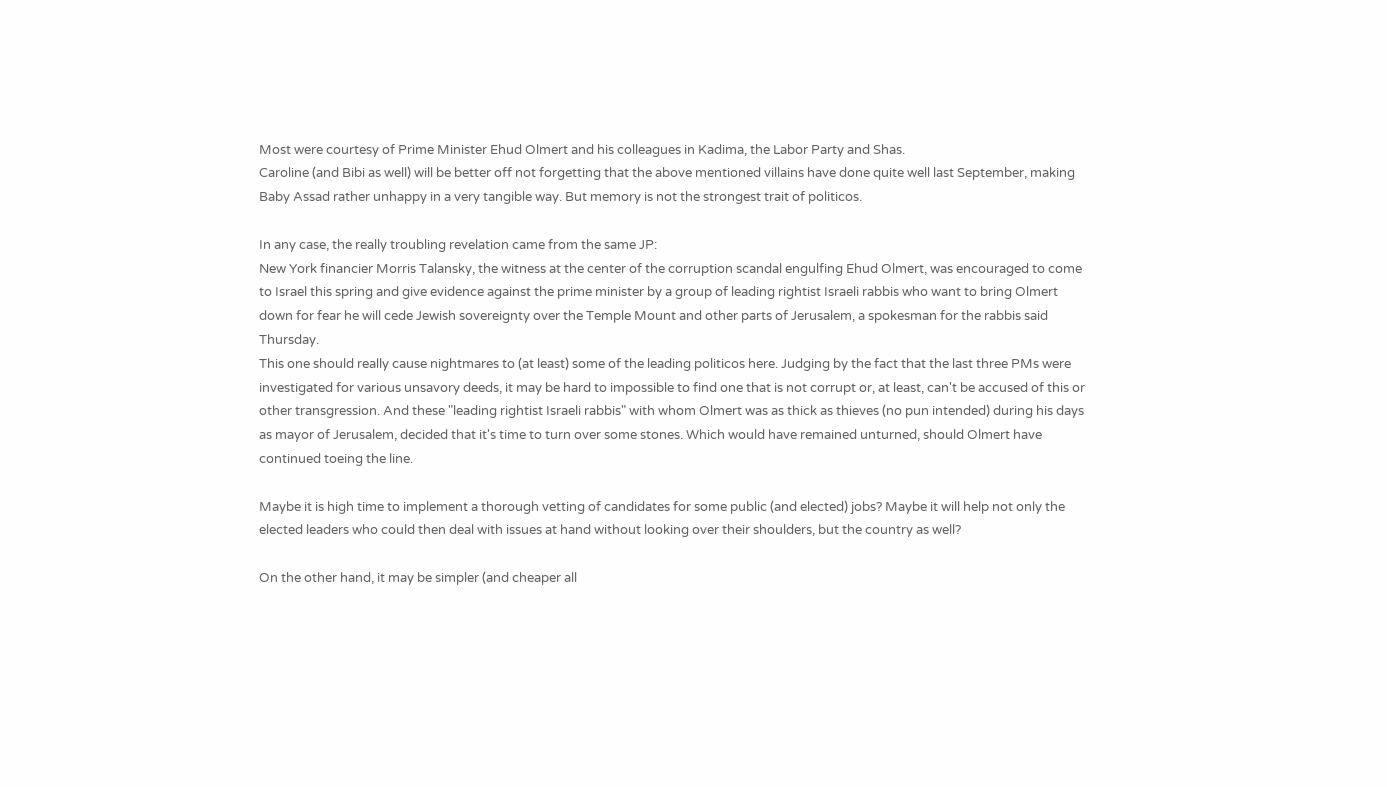Most were courtesy of Prime Minister Ehud Olmert and his colleagues in Kadima, the Labor Party and Shas.
Caroline (and Bibi as well) will be better off not forgetting that the above mentioned villains have done quite well last September, making Baby Assad rather unhappy in a very tangible way. But memory is not the strongest trait of politicos.

In any case, the really troubling revelation came from the same JP:
New York financier Morris Talansky, the witness at the center of the corruption scandal engulfing Ehud Olmert, was encouraged to come to Israel this spring and give evidence against the prime minister by a group of leading rightist Israeli rabbis who want to bring Olmert down for fear he will cede Jewish sovereignty over the Temple Mount and other parts of Jerusalem, a spokesman for the rabbis said Thursday.
This one should really cause nightmares to (at least) some of the leading politicos here. Judging by the fact that the last three PMs were investigated for various unsavory deeds, it may be hard to impossible to find one that is not corrupt or, at least, can't be accused of this or other transgression. And these "leading rightist Israeli rabbis" with whom Olmert was as thick as thieves (no pun intended) during his days as mayor of Jerusalem, decided that it's time to turn over some stones. Which would have remained unturned, should Olmert have continued toeing the line.

Maybe it is high time to implement a thorough vetting of candidates for some public (and elected) jobs? Maybe it will help not only the elected leaders who could then deal with issues at hand without looking over their shoulders, but the country as well?

On the other hand, it may be simpler (and cheaper all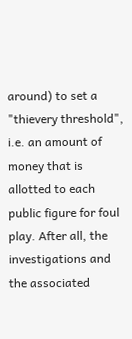around) to set a "thievery threshold", i.e. an amount of money that is allotted to each public figure for foul play. After all, the investigations and the associated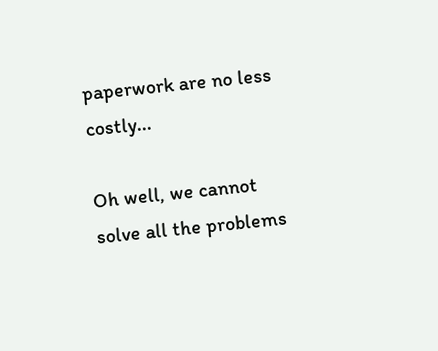paperwork are no less costly...

Oh well, we cannot solve all the problems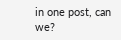in one post, can we?